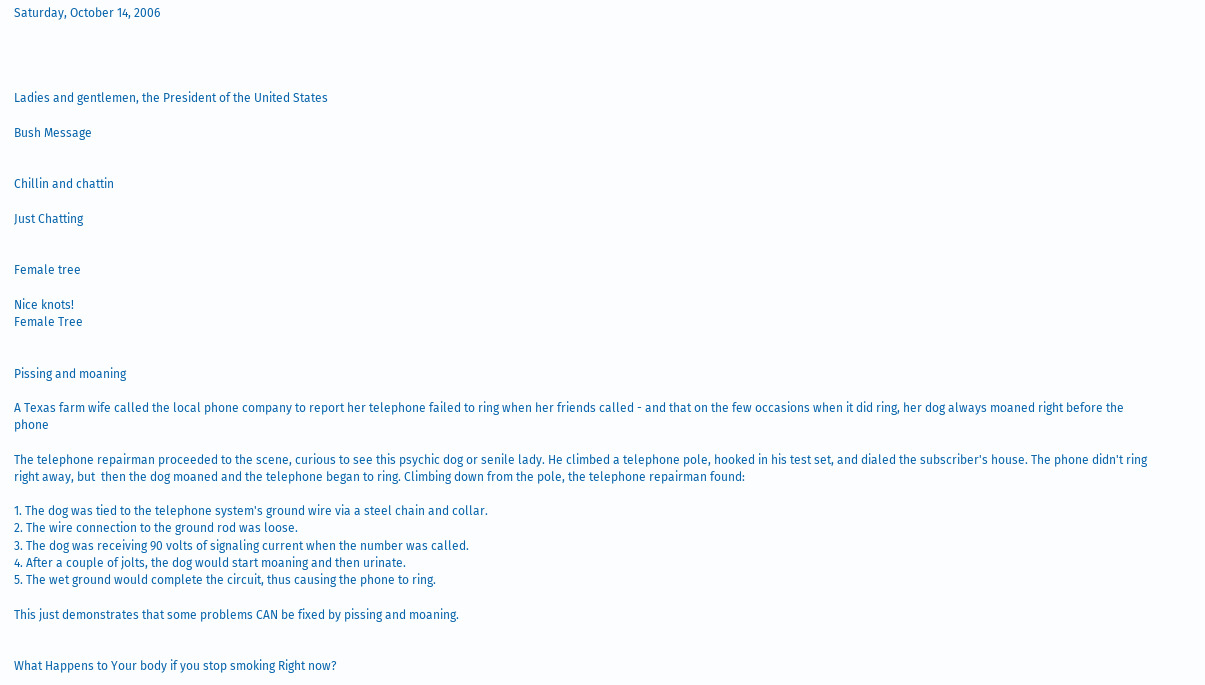Saturday, October 14, 2006




Ladies and gentlemen, the President of the United States

Bush Message


Chillin and chattin

Just Chatting


Female tree

Nice knots!
Female Tree


Pissing and moaning

A Texas farm wife called the local phone company to report her telephone failed to ring when her friends called - and that on the few occasions when it did ring, her dog always moaned right before the phone

The telephone repairman proceeded to the scene, curious to see this psychic dog or senile lady. He climbed a telephone pole, hooked in his test set, and dialed the subscriber's house. The phone didn't ring right away, but  then the dog moaned and the telephone began to ring. Climbing down from the pole, the telephone repairman found:

1. The dog was tied to the telephone system's ground wire via a steel chain and collar.
2. The wire connection to the ground rod was loose.
3. The dog was receiving 90 volts of signaling current when the number was called.
4. After a couple of jolts, the dog would start moaning and then urinate.
5. The wet ground would complete the circuit, thus causing the phone to ring.

This just demonstrates that some problems CAN be fixed by pissing and moaning.


What Happens to Your body if you stop smoking Right now?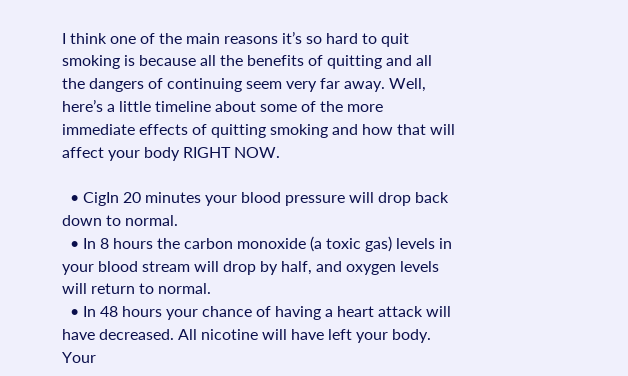I think one of the main reasons it’s so hard to quit smoking is because all the benefits of quitting and all the dangers of continuing seem very far away. Well, here’s a little timeline about some of the more immediate effects of quitting smoking and how that will affect your body RIGHT NOW.

  • CigIn 20 minutes your blood pressure will drop back down to normal.
  • In 8 hours the carbon monoxide (a toxic gas) levels in your blood stream will drop by half, and oxygen levels will return to normal.
  • In 48 hours your chance of having a heart attack will have decreased. All nicotine will have left your body. Your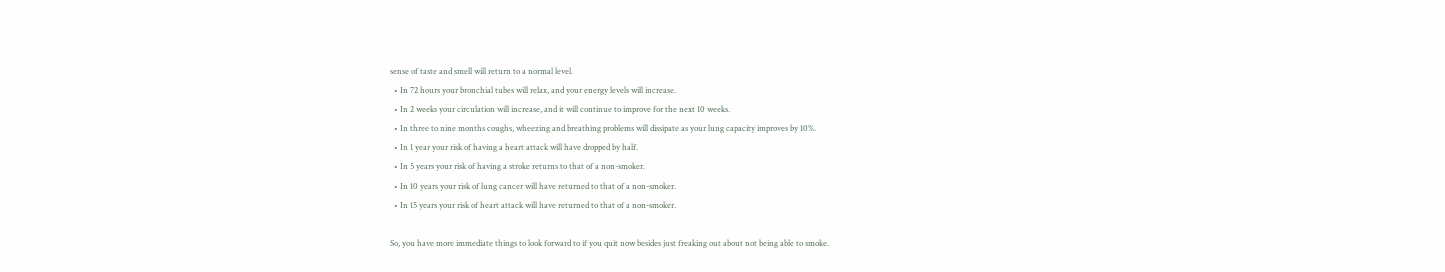sense of taste and smell will return to a normal level.
  • In 72 hours your bronchial tubes will relax, and your energy levels will increase.
  • In 2 weeks your circulation will increase, and it will continue to improve for the next 10 weeks.
  • In three to nine months coughs, wheezing and breathing problems will dissipate as your lung capacity improves by 10%.
  • In 1 year your risk of having a heart attack will have dropped by half.
  • In 5 years your risk of having a stroke returns to that of a non-smoker.
  • In 10 years your risk of lung cancer will have returned to that of a non-smoker.
  • In 15 years your risk of heart attack will have returned to that of a non-smoker.

So, you have more immediate things to look forward to if you quit now besides just freaking out about not being able to smoke.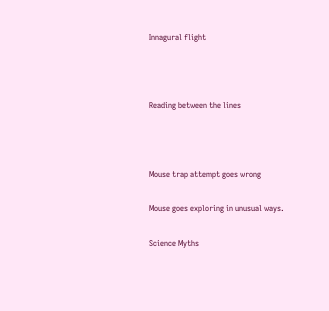Innagural flight



Reading between the lines



Mouse trap attempt goes wrong

Mouse goes exploring in unusual ways.

Science Myths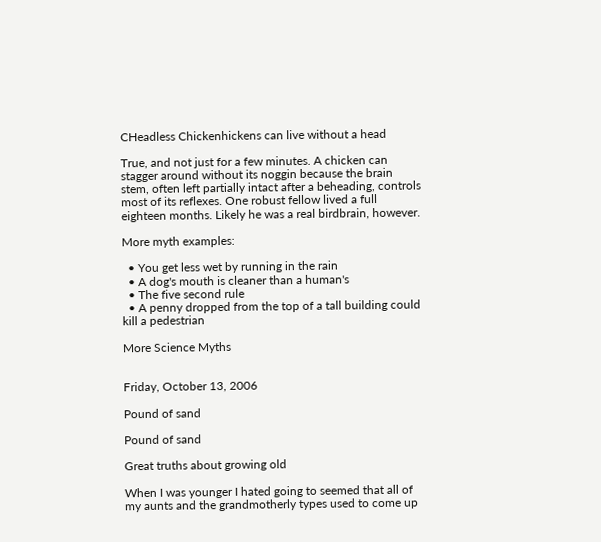CHeadless Chickenhickens can live without a head

True, and not just for a few minutes. A chicken can stagger around without its noggin because the brain stem, often left partially intact after a beheading, controls most of its reflexes. One robust fellow lived a full eighteen months. Likely he was a real birdbrain, however.

More myth examples:

  • You get less wet by running in the rain
  • A dog's mouth is cleaner than a human's
  • The five second rule
  • A penny dropped from the top of a tall building could kill a pedestrian

More Science Myths


Friday, October 13, 2006

Pound of sand

Pound of sand

Great truths about growing old

When I was younger I hated going to seemed that all of my aunts and the grandmotherly types used to come up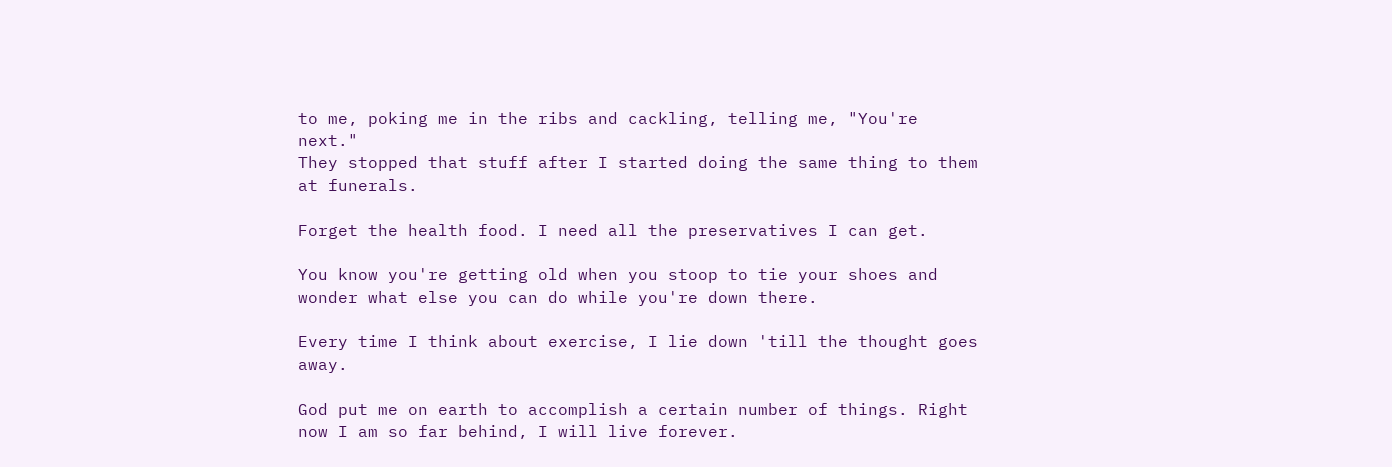to me, poking me in the ribs and cackling, telling me, "You're next."
They stopped that stuff after I started doing the same thing to them at funerals.

Forget the health food. I need all the preservatives I can get.

You know you're getting old when you stoop to tie your shoes and wonder what else you can do while you're down there.

Every time I think about exercise, I lie down 'till the thought goes away.

God put me on earth to accomplish a certain number of things. Right now I am so far behind, I will live forever.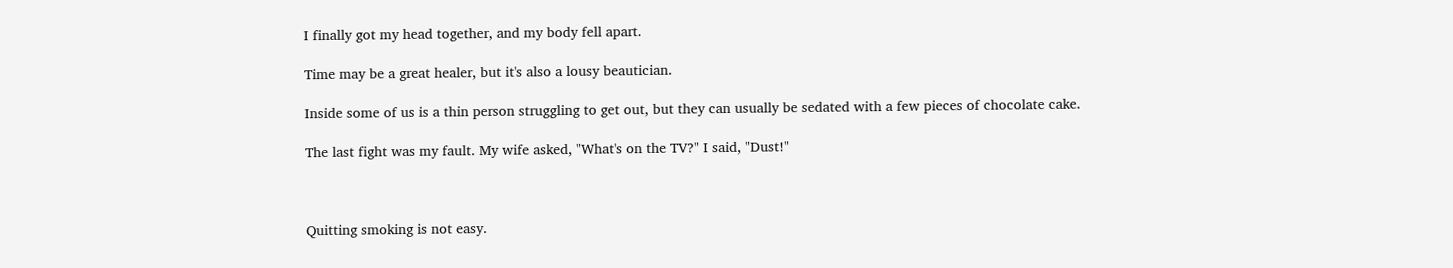I finally got my head together, and my body fell apart.

Time may be a great healer, but it's also a lousy beautician.

Inside some of us is a thin person struggling to get out, but they can usually be sedated with a few pieces of chocolate cake.

The last fight was my fault. My wife asked, "What's on the TV?" I said, "Dust!"



Quitting smoking is not easy.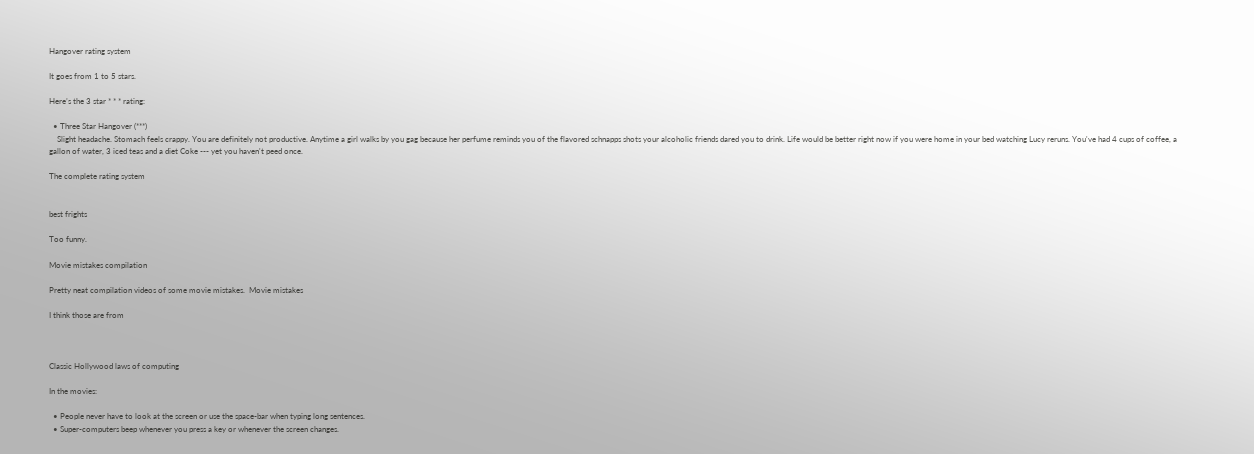Hangover rating system

It goes from 1 to 5 stars.

Here’s the 3 star * * * rating:

  • Three Star Hangover (***)
    Slight headache. Stomach feels crappy. You are definitely not productive. Anytime a girl walks by you gag because her perfume reminds you of the flavored schnapps shots your alcoholic friends dared you to drink. Life would be better right now if you were home in your bed watching Lucy reruns. You've had 4 cups of coffee, a gallon of water, 3 iced teas and a diet Coke --- yet you haven't peed once.

The complete rating system


best frights

Too funny.

Movie mistakes compilation

Pretty neat compilation videos of some movie mistakes.  Movie mistakes

I think those are from



Classic Hollywood laws of computing

In the movies:

  • People never have to look at the screen or use the space-bar when typing long sentences.
  • Super-computers beep whenever you press a key or whenever the screen changes.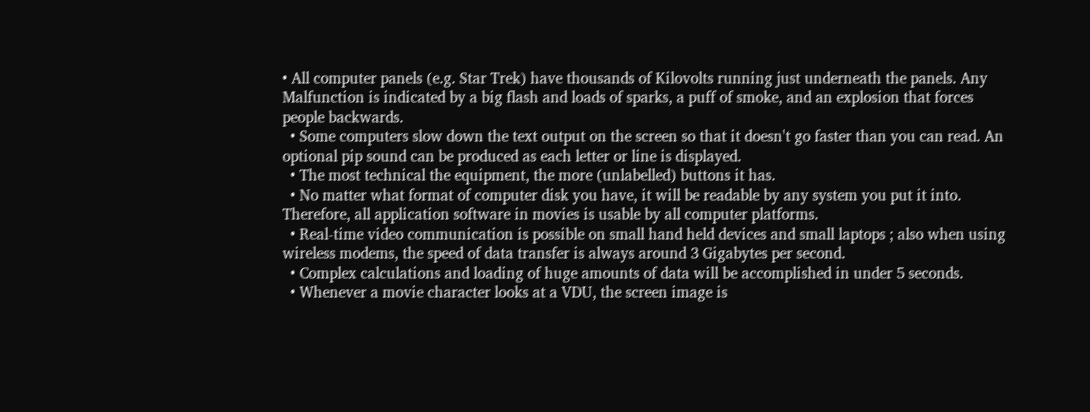• All computer panels (e.g. Star Trek) have thousands of Kilovolts running just underneath the panels. Any Malfunction is indicated by a big flash and loads of sparks, a puff of smoke, and an explosion that forces people backwards.
  • Some computers slow down the text output on the screen so that it doesn't go faster than you can read. An optional pip sound can be produced as each letter or line is displayed.
  • The most technical the equipment, the more (unlabelled) buttons it has.
  • No matter what format of computer disk you have, it will be readable by any system you put it into. Therefore, all application software in movies is usable by all computer platforms.
  • Real-time video communication is possible on small hand held devices and small laptops ; also when using wireless modems, the speed of data transfer is always around 3 Gigabytes per second.
  • Complex calculations and loading of huge amounts of data will be accomplished in under 5 seconds.
  • Whenever a movie character looks at a VDU, the screen image is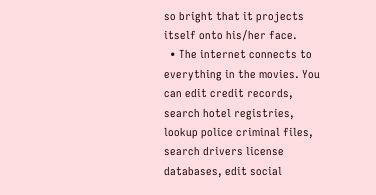so bright that it projects itself onto his/her face.
  • The internet connects to everything in the movies. You can edit credit records, search hotel registries, lookup police criminal files, search drivers license databases, edit social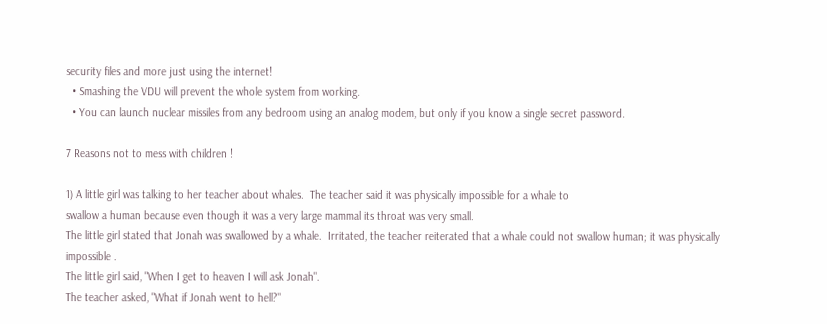security files and more just using the internet!
  • Smashing the VDU will prevent the whole system from working.
  • You can launch nuclear missiles from any bedroom using an analog modem, but only if you know a single secret password.

7 Reasons not to mess with children !

1) A little girl was talking to her teacher about whales.  The teacher said it was physically impossible for a whale to
swallow a human because even though it was a very large mammal its throat was very small.
The little girl stated that Jonah was swallowed by a whale.  Irritated, the teacher reiterated that a whale could not swallow human; it was physically impossible .
The little girl said, "When I get to heaven I will ask Jonah".
The teacher asked, "What if Jonah went to hell?"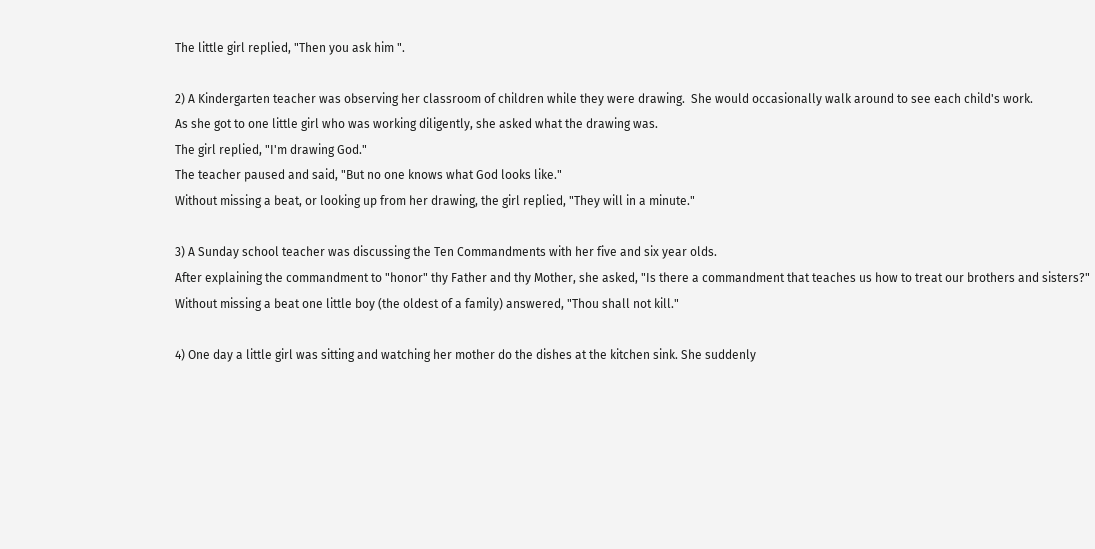The little girl replied, "Then you ask him ".

2) A Kindergarten teacher was observing her classroom of children while they were drawing.  She would occasionally walk around to see each child's work.
As she got to one little girl who was working diligently, she asked what the drawing was.
The girl replied, "I'm drawing God."
The teacher paused and said, "But no one knows what God looks like."
Without missing a beat, or looking up from her drawing, the girl replied, "They will in a minute."

3) A Sunday school teacher was discussing the Ten Commandments with her five and six year olds.
After explaining the commandment to "honor" thy Father and thy Mother, she asked, "Is there a commandment that teaches us how to treat our brothers and sisters?"
Without missing a beat one little boy (the oldest of a family) answered, "Thou shall not kill."

4) One day a little girl was sitting and watching her mother do the dishes at the kitchen sink. She suddenly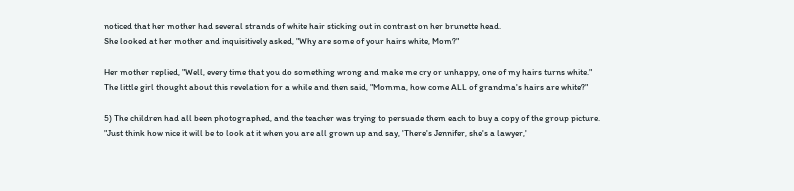noticed that her mother had several strands of white hair sticking out in contrast on her brunette head.
She looked at her mother and inquisitively asked, "Why are some of your hairs white, Mom?"

Her mother replied, "Well, every time that you do something wrong and make me cry or unhappy, one of my hairs turns white."
The little girl thought about this revelation for a while and then said, "Momma, how come ALL of grandma's hairs are white?"

5) The children had all been photographed, and the teacher was trying to persuade them each to buy a copy of the group picture.
"Just think how nice it will be to look at it when you are all grown up and say, 'There's Jennifer, she's a lawyer,'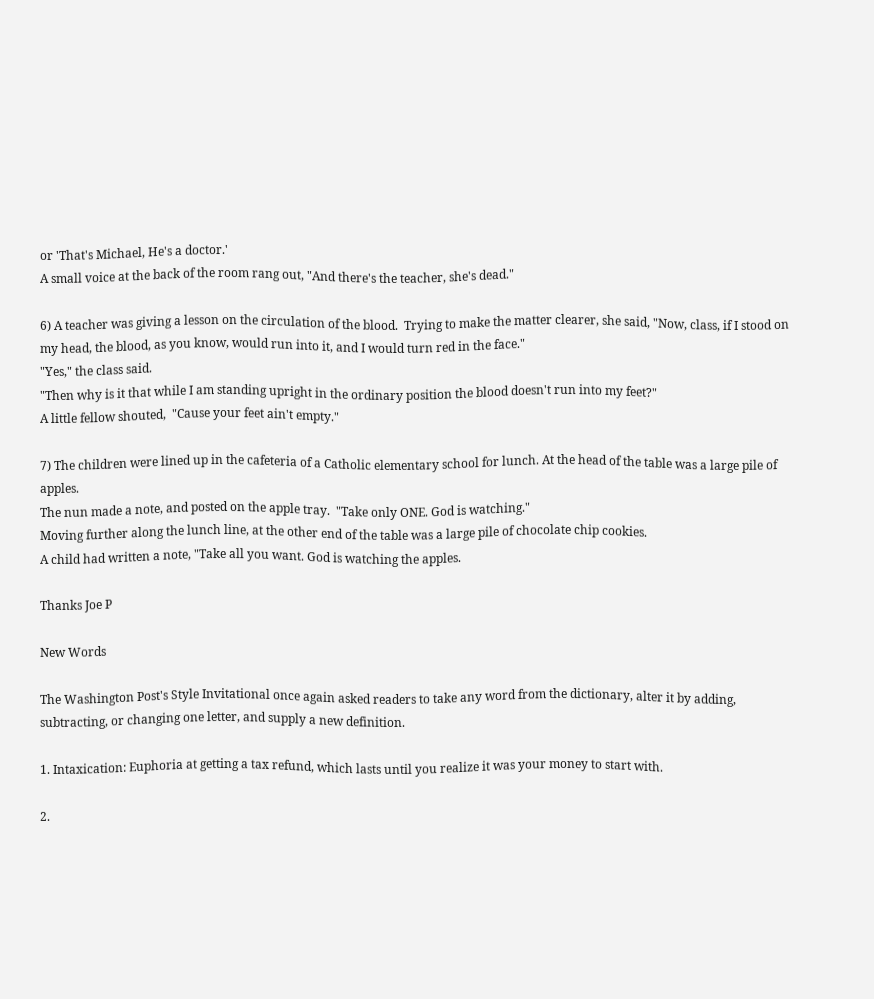or 'That's Michael, He's a doctor.'
A small voice at the back of the room rang out, "And there's the teacher, she's dead."

6) A teacher was giving a lesson on the circulation of the blood.  Trying to make the matter clearer, she said, "Now, class, if I stood on my head, the blood, as you know, would run into it, and I would turn red in the face."
"Yes," the class said.
"Then why is it that while I am standing upright in the ordinary position the blood doesn't run into my feet?"
A little fellow shouted,  "Cause your feet ain't empty."

7) The children were lined up in the cafeteria of a Catholic elementary school for lunch. At the head of the table was a large pile of apples.
The nun made a note, and posted on the apple tray.  "Take only ONE. God is watching."
Moving further along the lunch line, at the other end of the table was a large pile of chocolate chip cookies.
A child had written a note, "Take all you want. God is watching the apples.

Thanks Joe P

New Words

The Washington Post's Style Invitational once again asked readers to take any word from the dictionary, alter it by adding, subtracting, or changing one letter, and supply a new definition.

1. Intaxication: Euphoria at getting a tax refund, which lasts until you realize it was your money to start with.

2.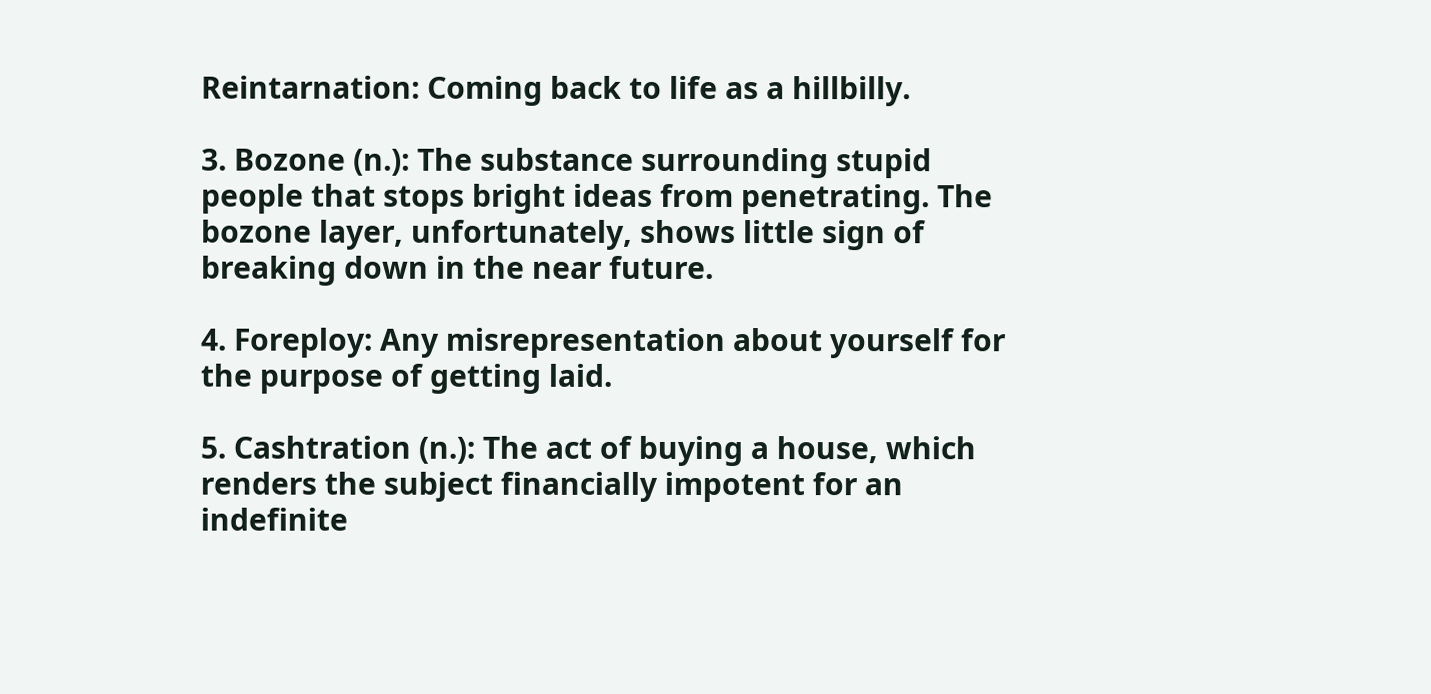Reintarnation: Coming back to life as a hillbilly.

3. Bozone (n.): The substance surrounding stupid people that stops bright ideas from penetrating. The bozone layer, unfortunately, shows little sign of breaking down in the near future.

4. Foreploy: Any misrepresentation about yourself for the purpose of getting laid.

5. Cashtration (n.): The act of buying a house, which renders the subject financially impotent for an indefinite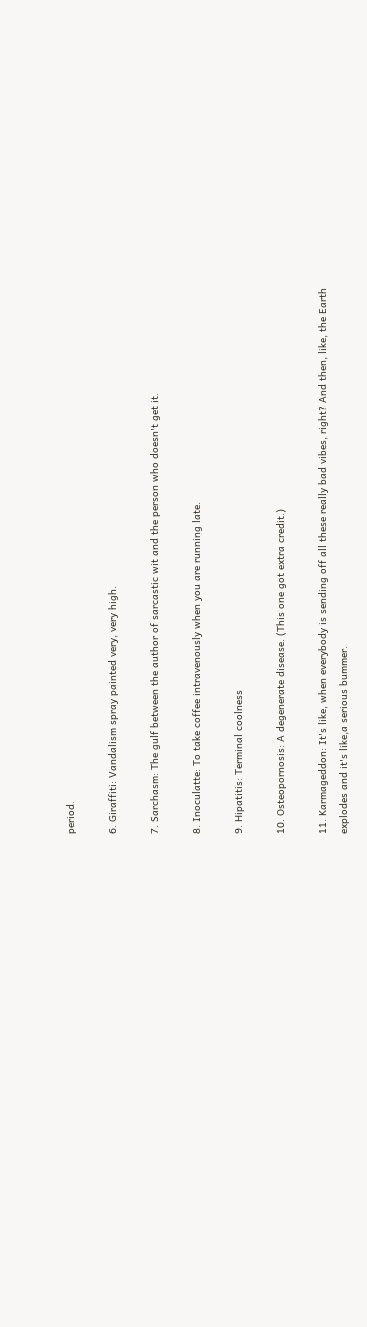period.

6. Giraffiti: Vandalism spray painted very, very high.

7. Sarchasm: The gulf between the author of sarcastic wit and the person who doesn't get it.

8. Inoculatte: To take coffee intravenously when you are running late.

9. Hipatitis: Terminal coolness

10. Osteopornosis: A degenerate disease. (This one got extra credit.)

11. Karmageddon: It's like, when everybody is sending off all these really bad vibes, right? And then, like, the Earth explodes and it's like,a serious bummer.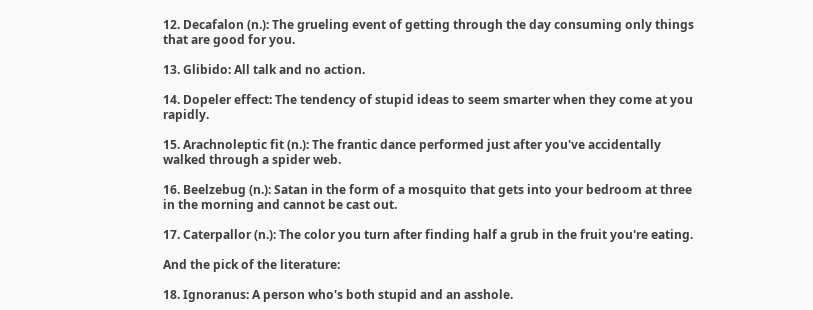12. Decafalon (n.): The grueling event of getting through the day consuming only things that are good for you.

13. Glibido: All talk and no action.

14. Dopeler effect: The tendency of stupid ideas to seem smarter when they come at you rapidly.

15. Arachnoleptic fit (n.): The frantic dance performed just after you've accidentally walked through a spider web.

16. Beelzebug (n.): Satan in the form of a mosquito that gets into your bedroom at three in the morning and cannot be cast out.

17. Caterpallor (n.): The color you turn after finding half a grub in the fruit you're eating.

And the pick of the literature:

18. Ignoranus: A person who's both stupid and an asshole.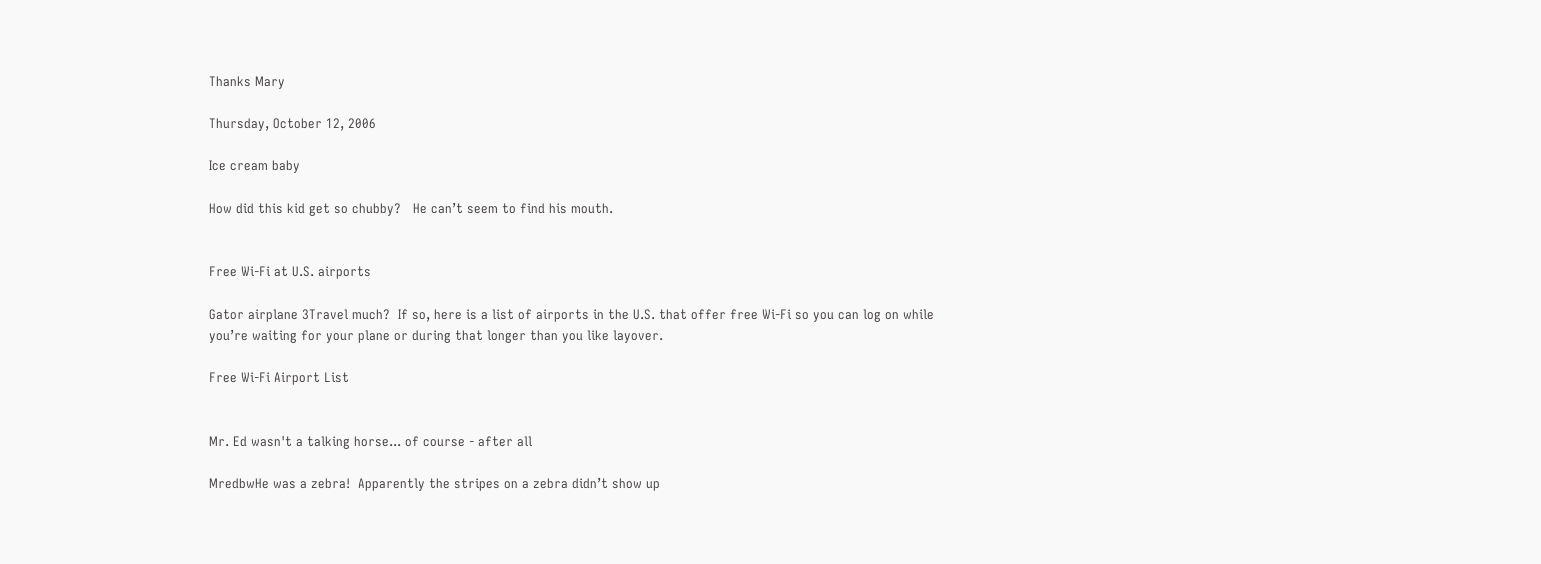Thanks Mary

Thursday, October 12, 2006

Ice cream baby

How did this kid get so chubby?   He can’t seem to find his mouth.


Free Wi-Fi at U.S. airports

Gator airplane 3Travel much?  If so, here is a list of airports in the U.S. that offer free Wi-Fi so you can log on while you’re waiting for your plane or during that longer than you like layover.

Free Wi-Fi Airport List


Mr. Ed wasn't a talking horse... of course - after all

MredbwHe was a zebra!  Apparently the stripes on a zebra didn’t show up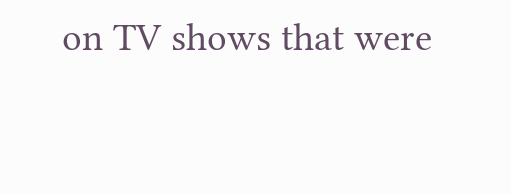on TV shows that were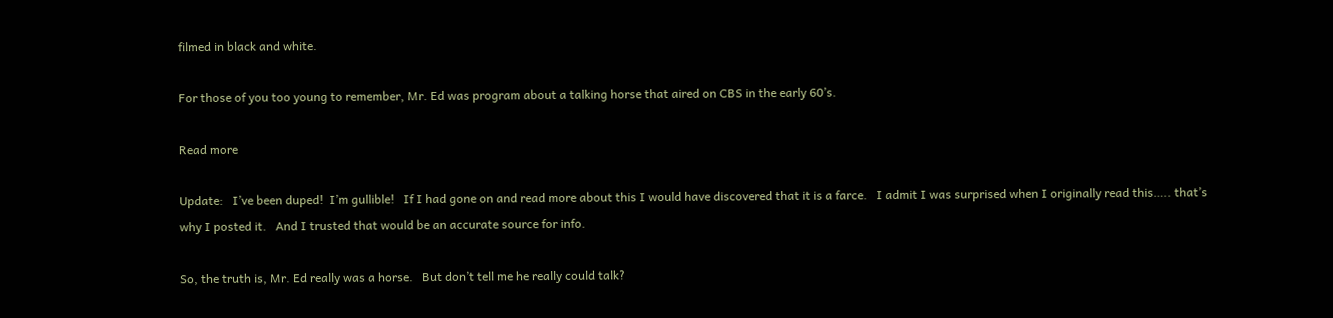filmed in black and white.

For those of you too young to remember, Mr. Ed was program about a talking horse that aired on CBS in the early 60’s.

Read more

Update:   I’ve been duped!  I’m gullible!   If I had gone on and read more about this I would have discovered that it is a farce.   I admit I was surprised when I originally read this….. that’s why I posted it.   And I trusted that would be an accurate source for info.

So, the truth is, Mr. Ed really was a horse.   But don’t tell me he really could talk?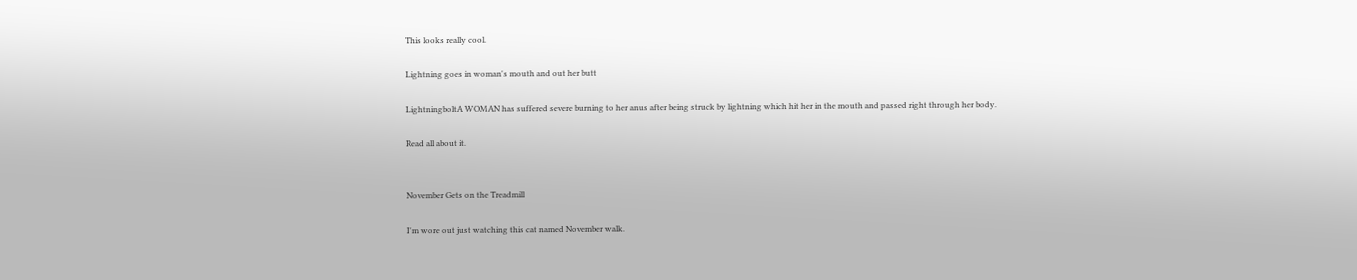This looks really cool.

Lightning goes in woman's mouth and out her butt

LightningboltA WOMAN has suffered severe burning to her anus after being struck by lightning which hit her in the mouth and passed right through her body.

Read all about it.


November Gets on the Treadmill

I'm wore out just watching this cat named November walk.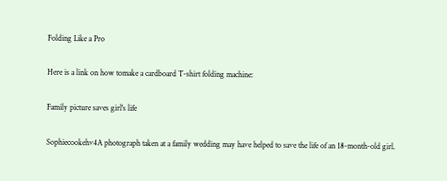Folding Like a Pro

Here is a link on how tomake a cardboard T-shirt folding machine:

Family picture saves girl's life

Sophiecookehv4A photograph taken at a family wedding may have helped to save the life of an 18-month-old girl.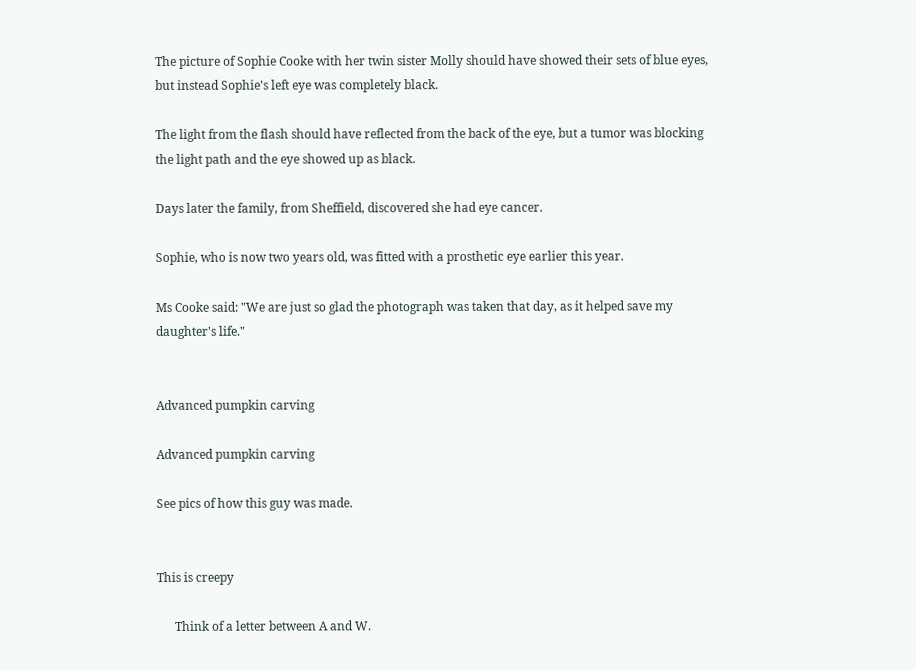The picture of Sophie Cooke with her twin sister Molly should have showed their sets of blue eyes, but instead Sophie's left eye was completely black.

The light from the flash should have reflected from the back of the eye, but a tumor was blocking the light path and the eye showed up as black.

Days later the family, from Sheffield, discovered she had eye cancer.

Sophie, who is now two years old, was fitted with a prosthetic eye earlier this year.

Ms Cooke said: "We are just so glad the photograph was taken that day, as it helped save my daughter's life."


Advanced pumpkin carving

Advanced pumpkin carving

See pics of how this guy was made.


This is creepy

      Think of a letter between A and W.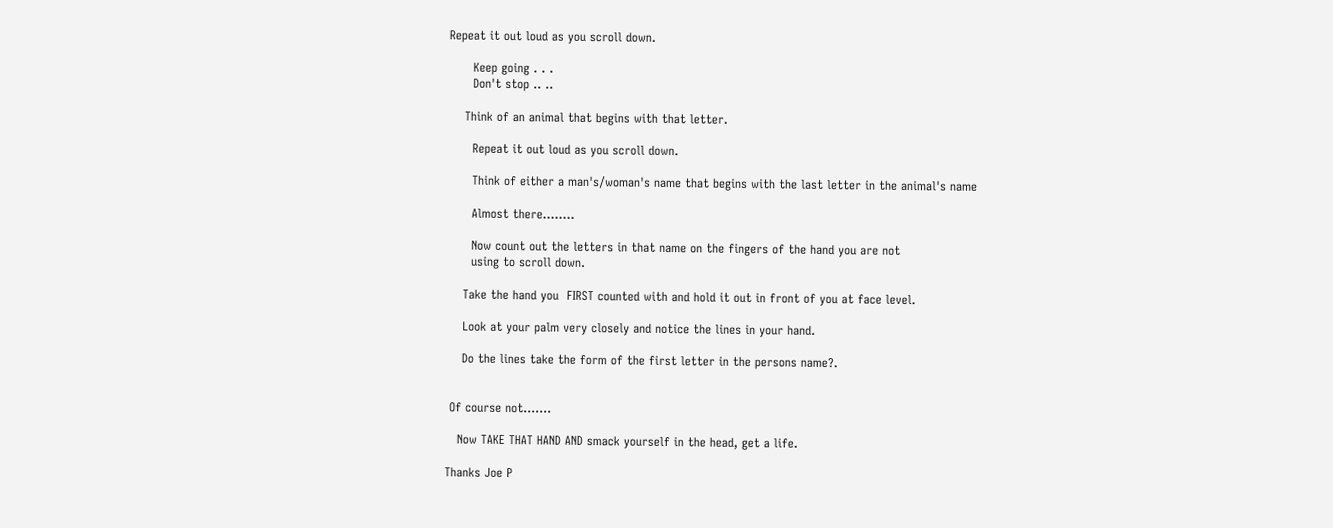Repeat it out loud as you scroll down.

      Keep going . . .
      Don't stop .. ..

    Think of an animal that begins with that letter.

      Repeat it out loud as you scroll down.

      Think of either a man's/woman's name that begins with the last letter in the animal's name

      Almost there........

      Now count out the letters in that name on the fingers of the hand you are not
      using to scroll down.

    Take the hand you  FIRST counted with and hold it out in front of you at face level.

    Look at your palm very closely and notice the lines in your hand.

    Do the lines take the form of the first letter in the persons name?.


 Of course not.......

   Now TAKE THAT HAND AND smack yourself in the head, get a life.

Thanks Joe P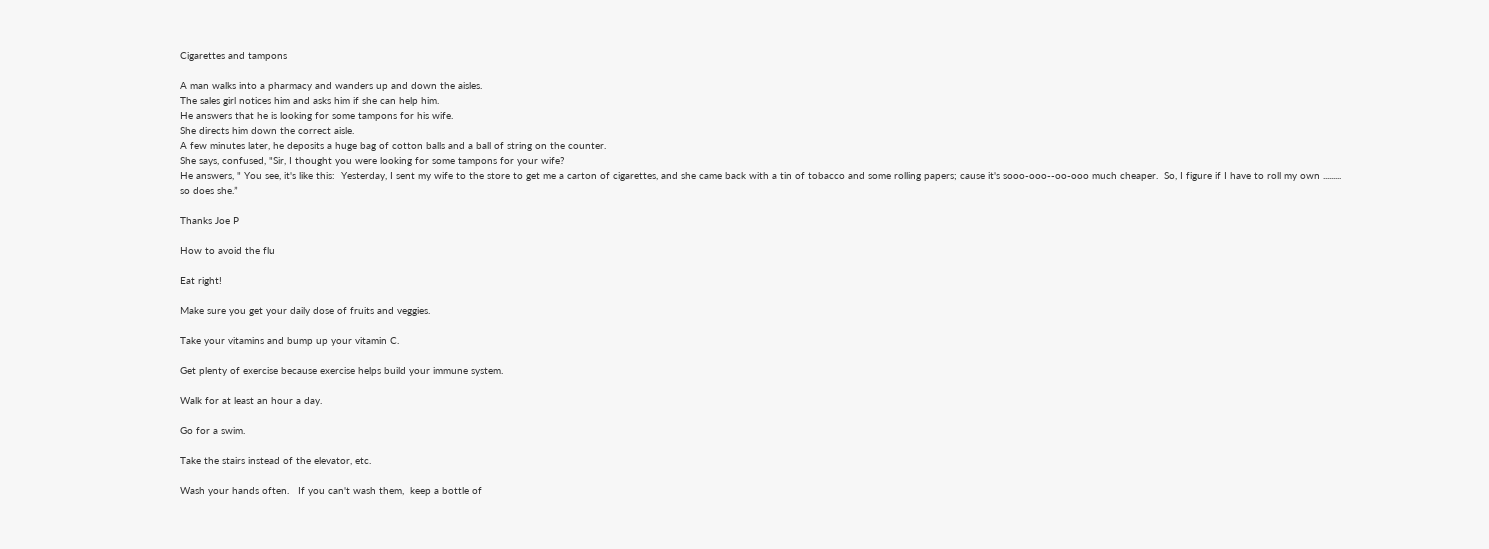Cigarettes and tampons

A man walks into a pharmacy and wanders up and down the aisles.
The sales girl notices him and asks him if she can help him.
He answers that he is looking for some tampons for his wife.
She directs him down the correct aisle.
A few minutes later, he deposits a huge bag of cotton balls and a ball of string on the counter.
She says, confused, "Sir, I thought you were looking for some tampons for your wife?
He answers, " You see, it's like this:  Yesterday, I sent my wife to the store to get me a carton of cigarettes, and she came back with a tin of tobacco and some rolling papers; cause it's sooo-ooo--oo-ooo much cheaper.  So, I figure if I have to roll my own ......... so does she.”

Thanks Joe P

How to avoid the flu

Eat right!

Make sure you get your daily dose of fruits and veggies.

Take your vitamins and bump up your vitamin C.

Get plenty of exercise because exercise helps build your immune system.

Walk for at least an hour a day.

Go for a swim.

Take the stairs instead of the elevator, etc.

Wash your hands often.   If you can't wash them,  keep a bottle of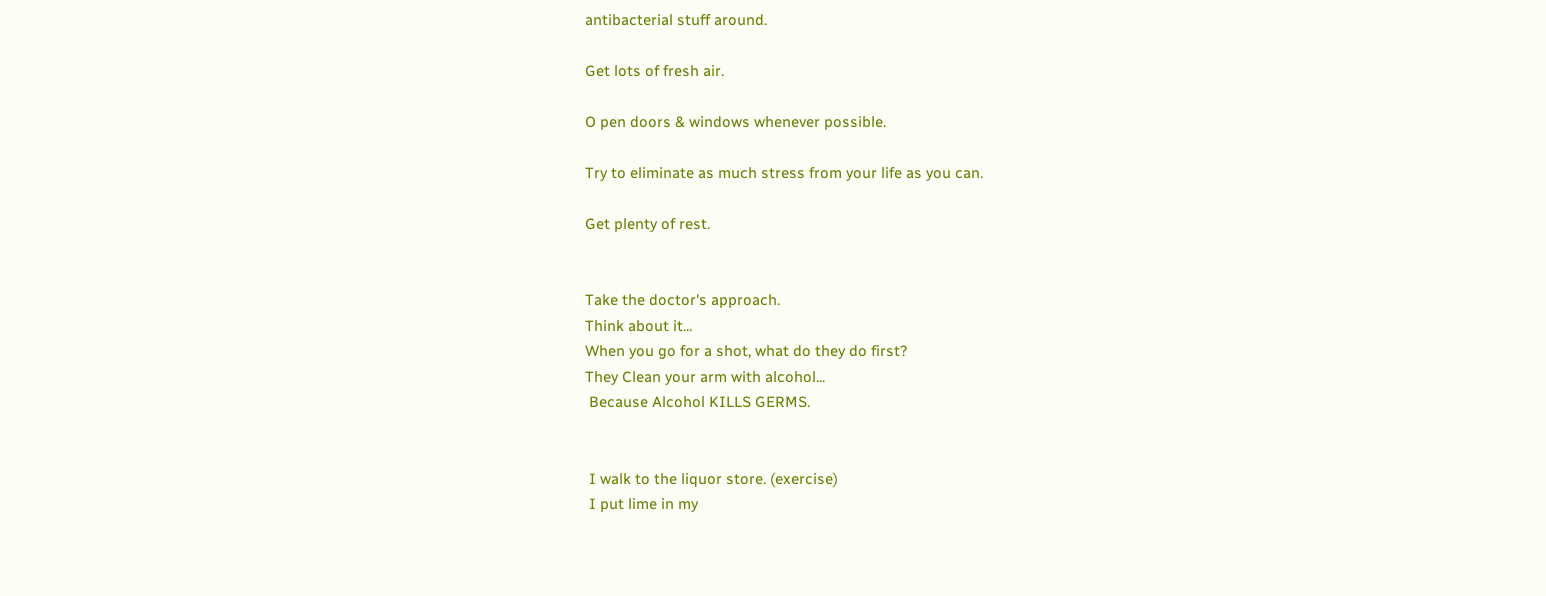antibacterial stuff around.

Get lots of fresh air.

O pen doors & windows whenever possible.

Try to eliminate as much stress from your life as you can.

Get plenty of rest.


Take the doctor's approach.
Think about it...
When you go for a shot, what do they do first?
They Clean your arm with alcohol...
 Because Alcohol KILLS GERMS.


 I walk to the liquor store. (exercise)
 I put lime in my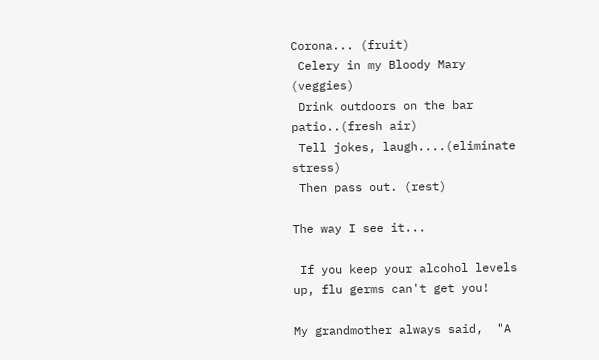Corona... (fruit)
 Celery in my Bloody Mary (veggies)
 Drink outdoors on the bar patio..(fresh air)
 Tell jokes, laugh....(eliminate stress)
 Then pass out. (rest)

The way I see it...

 If you keep your alcohol levels up, flu germs can't get you!

My grandmother always said,  "A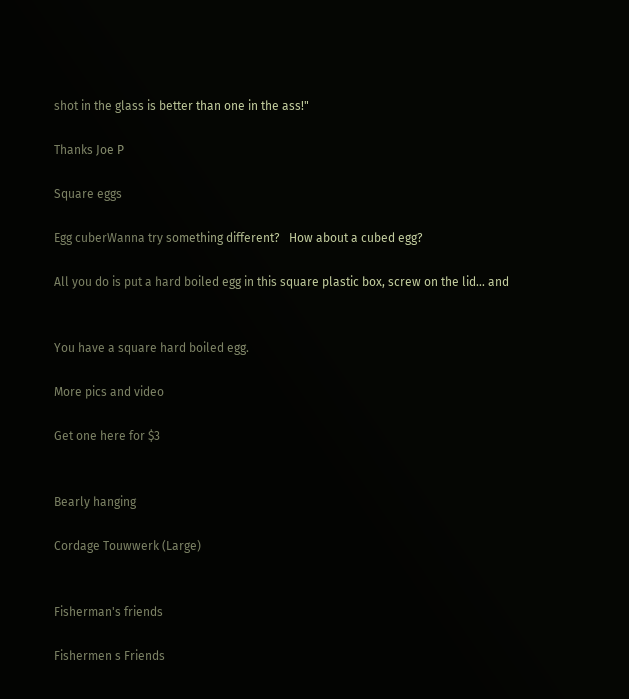shot in the glass is better than one in the ass!"

Thanks Joe P

Square eggs

Egg cuberWanna try something different?   How about a cubed egg?

All you do is put a hard boiled egg in this square plastic box, screw on the lid… and


You have a square hard boiled egg.

More pics and video

Get one here for $3


Bearly hanging

Cordage Touwwerk (Large)


Fisherman's friends

Fishermen s Friends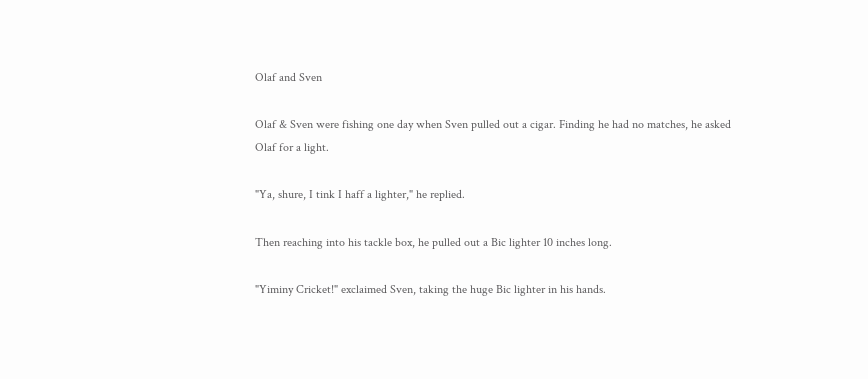Olaf and Sven

Olaf & Sven were fishing one day when Sven pulled out a cigar. Finding he had no matches, he asked Olaf for a light.

"Ya, shure, I tink I haff a lighter," he replied.

Then reaching into his tackle box, he pulled out a Bic lighter 10 inches long.

"Yiminy Cricket!" exclaimed Sven, taking the huge Bic lighter in his hands.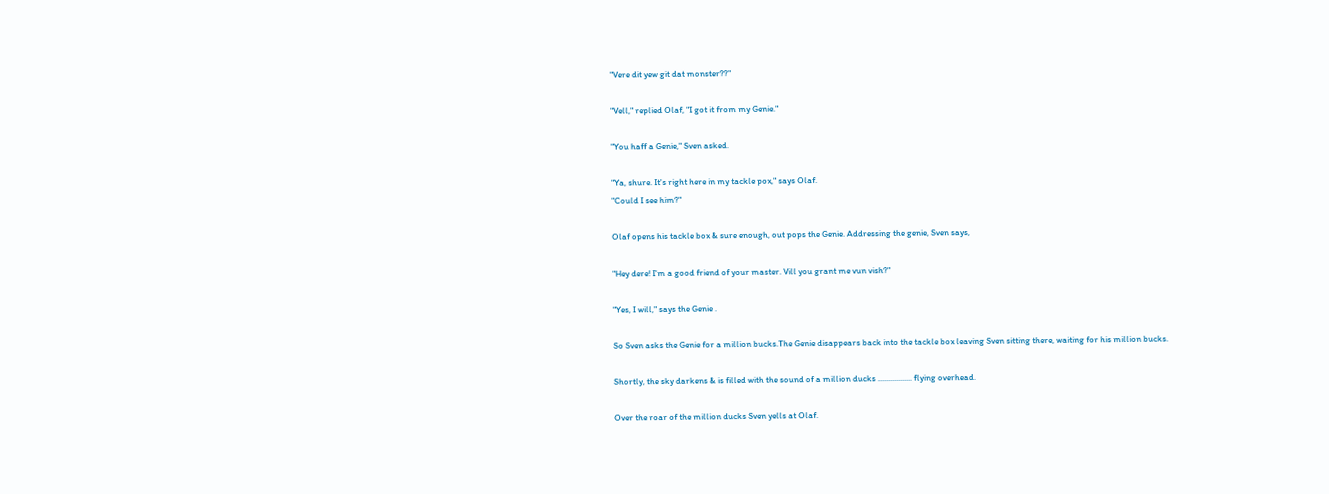"Vere dit yew git dat monster??"

"Vell," replied Olaf, "I got it from my Genie."

"You haff a Genie," Sven asked.

"Ya, shure. It's right here in my tackle pox," says Olaf.
"Could I see him?"

Olaf opens his tackle box & sure enough, out pops the Genie. Addressing the genie, Sven says,

"Hey dere! I'm a good friend of your master. Vill you grant me vun vish?"

"Yes, I will," says the Genie .

So Sven asks the Genie for a million bucks.The Genie disappears back into the tackle box leaving Sven sitting there, waiting for his million bucks.

Shortly, the sky darkens & is filled with the sound of a million ducks ................. flying overhead.

Over the roar of the million ducks Sven yells at Olaf.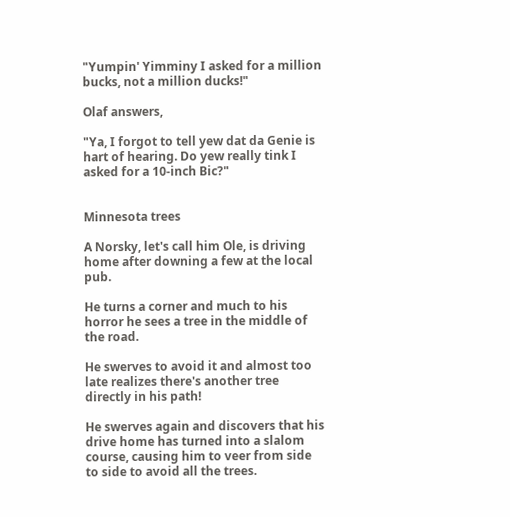"Yumpin' Yimminy I asked for a million bucks, not a million ducks!"

Olaf answers,

"Ya, I forgot to tell yew dat da Genie is hart of hearing. Do yew really tink I asked for a 10-inch Bic?"


Minnesota trees

A Norsky, let's call him Ole, is driving home after downing a few at the local pub.

He turns a corner and much to his horror he sees a tree in the middle of the road.

He swerves to avoid it and almost too late realizes there's another tree directly in his path!

He swerves again and discovers that his drive home has turned into a slalom course, causing him to veer from side to side to avoid all the trees.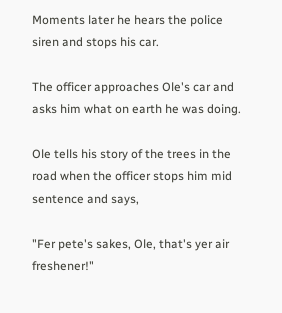Moments later he hears the police siren and stops his car.

The officer approaches Ole's car and asks him what on earth he was doing.

Ole tells his story of the trees in the road when the officer stops him mid sentence and says,

"Fer pete's sakes, Ole, that's yer air freshener!"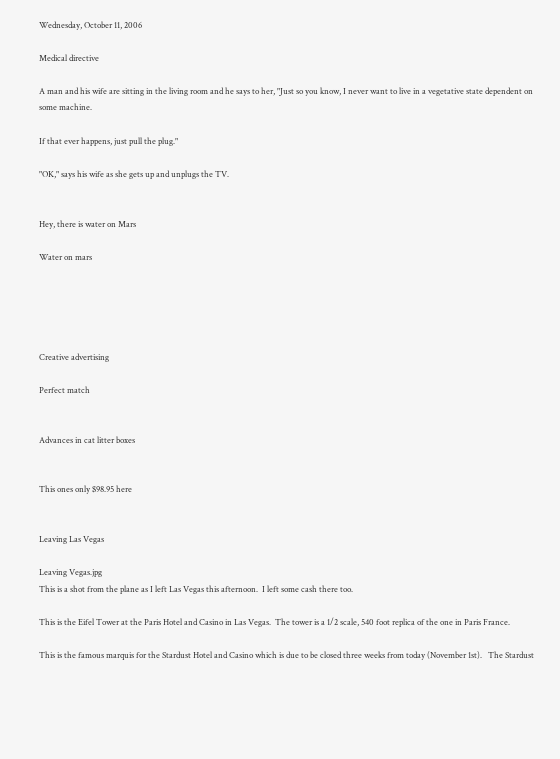Wednesday, October 11, 2006

Medical directive

A man and his wife are sitting in the living room and he says to her, "Just so you know, I never want to live in a vegetative state dependent on some machine.

If that ever happens, just pull the plug."

"OK," says his wife as she gets up and unplugs the TV.


Hey, there is water on Mars

Water on mars





Creative advertising

Perfect match


Advances in cat litter boxes


This ones only $98.95 here


Leaving Las Vegas

Leaving Vegas.jpg
This is a shot from the plane as I left Las Vegas this afternoon.  I left some cash there too.

This is the Eifel Tower at the Paris Hotel and Casino in Las Vegas.  The tower is a 1/2 scale, 540 foot replica of the one in Paris France.

This is the famous marquis for the Stardust Hotel and Casino which is due to be closed three weeks from today (November 1st).   The Stardust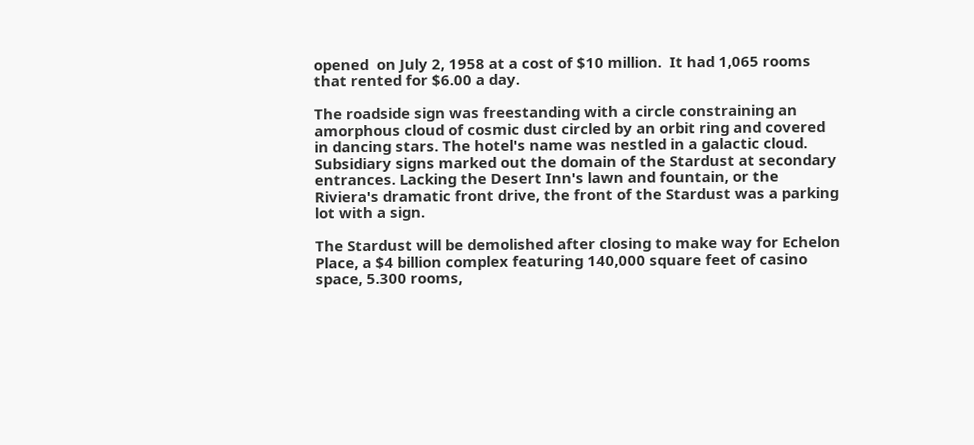opened  on July 2, 1958 at a cost of $10 million.  It had 1,065 rooms that rented for $6.00 a day.

The roadside sign was freestanding with a circle constraining an amorphous cloud of cosmic dust circled by an orbit ring and covered in dancing stars. The hotel's name was nestled in a galactic cloud. Subsidiary signs marked out the domain of the Stardust at secondary entrances. Lacking the Desert Inn's lawn and fountain, or the Riviera's dramatic front drive, the front of the Stardust was a parking lot with a sign.

The Stardust will be demolished after closing to make way for Echelon Place, a $4 billion complex featuring 140,000 square feet of casino space, 5.300 rooms,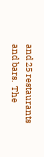and 25 restaurants and bars.  The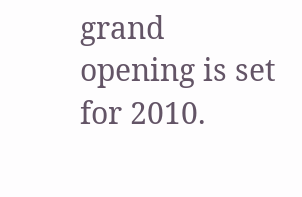grand opening is set for 2010.